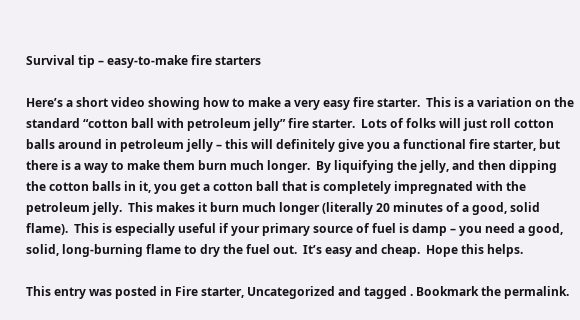Survival tip – easy-to-make fire starters

Here’s a short video showing how to make a very easy fire starter.  This is a variation on the standard “cotton ball with petroleum jelly” fire starter.  Lots of folks will just roll cotton balls around in petroleum jelly – this will definitely give you a functional fire starter, but there is a way to make them burn much longer.  By liquifying the jelly, and then dipping the cotton balls in it, you get a cotton ball that is completely impregnated with the petroleum jelly.  This makes it burn much longer (literally 20 minutes of a good, solid flame).  This is especially useful if your primary source of fuel is damp – you need a good, solid, long-burning flame to dry the fuel out.  It’s easy and cheap.  Hope this helps.

This entry was posted in Fire starter, Uncategorized and tagged . Bookmark the permalink.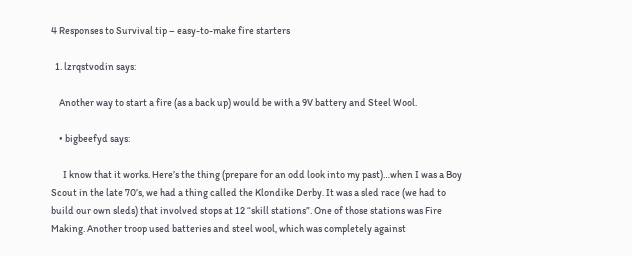4 Responses to Survival tip – easy-to-make fire starters

  1. lzrqstvodin says:

    Another way to start a fire (as a back up) would be with a 9V battery and Steel Wool.

    • bigbeefyd says:

      I know that it works. Here’s the thing (prepare for an odd look into my past)…when I was a Boy Scout in the late 70’s, we had a thing called the Klondike Derby. It was a sled race (we had to build our own sleds) that involved stops at 12 “skill stations”. One of those stations was Fire Making. Another troop used batteries and steel wool, which was completely against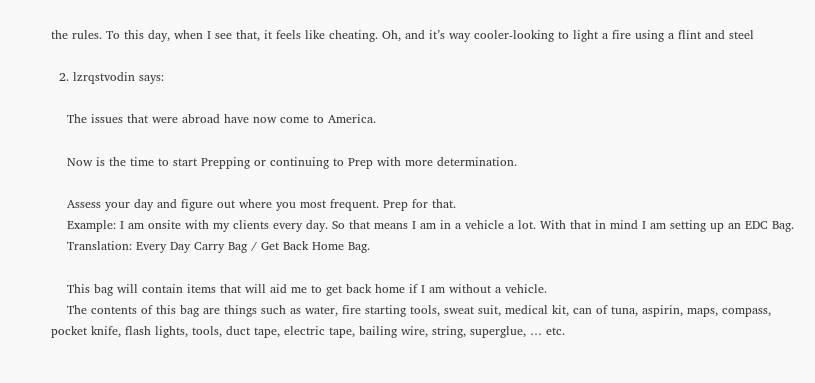the rules. To this day, when I see that, it feels like cheating. Oh, and it’s way cooler-looking to light a fire using a flint and steel

  2. lzrqstvodin says:

    The issues that were abroad have now come to America.

    Now is the time to start Prepping or continuing to Prep with more determination.

    Assess your day and figure out where you most frequent. Prep for that.
    Example: I am onsite with my clients every day. So that means I am in a vehicle a lot. With that in mind I am setting up an EDC Bag.
    Translation: Every Day Carry Bag / Get Back Home Bag.

    This bag will contain items that will aid me to get back home if I am without a vehicle.
    The contents of this bag are things such as water, fire starting tools, sweat suit, medical kit, can of tuna, aspirin, maps, compass, pocket knife, flash lights, tools, duct tape, electric tape, bailing wire, string, superglue, … etc.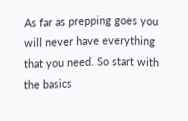As far as prepping goes you will never have everything that you need. So start with the basics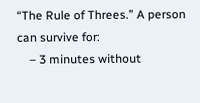“The Rule of Threes.” A person can survive for:
    – 3 minutes without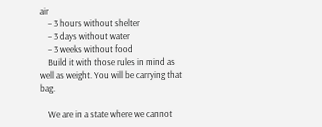air
    – 3 hours without shelter
    – 3 days without water
    – 3 weeks without food
    Build it with those rules in mind as well as weight. You will be carrying that bag.

    We are in a state where we cannot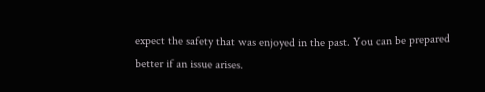expect the safety that was enjoyed in the past. You can be prepared better if an issue arises.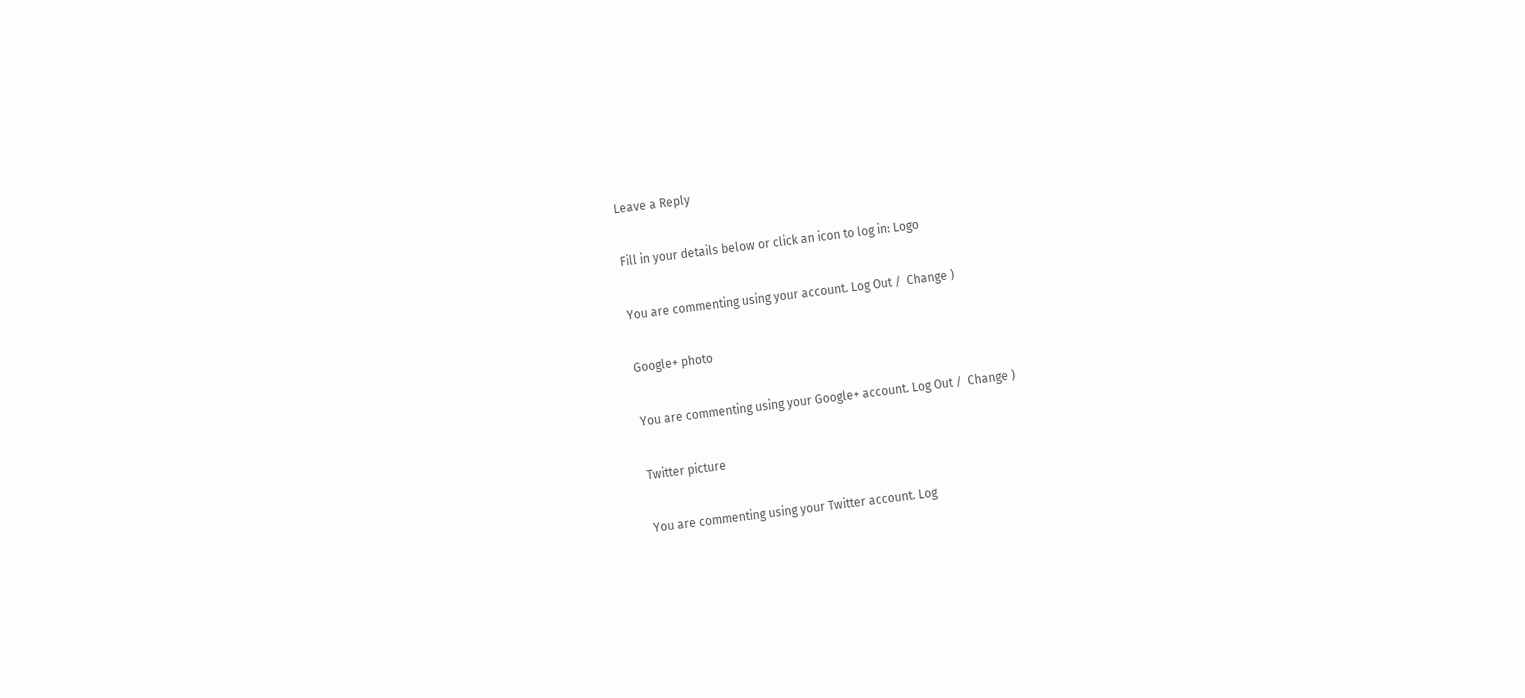Leave a Reply

Fill in your details below or click an icon to log in: Logo

You are commenting using your account. Log Out /  Change )

Google+ photo

You are commenting using your Google+ account. Log Out /  Change )

Twitter picture

You are commenting using your Twitter account. Log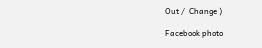Out /  Change )

Facebook photo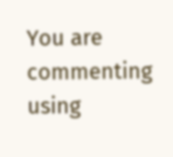You are commenting using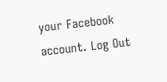your Facebook account. Log Out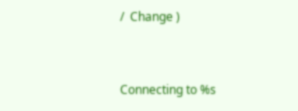/  Change )


Connecting to %s